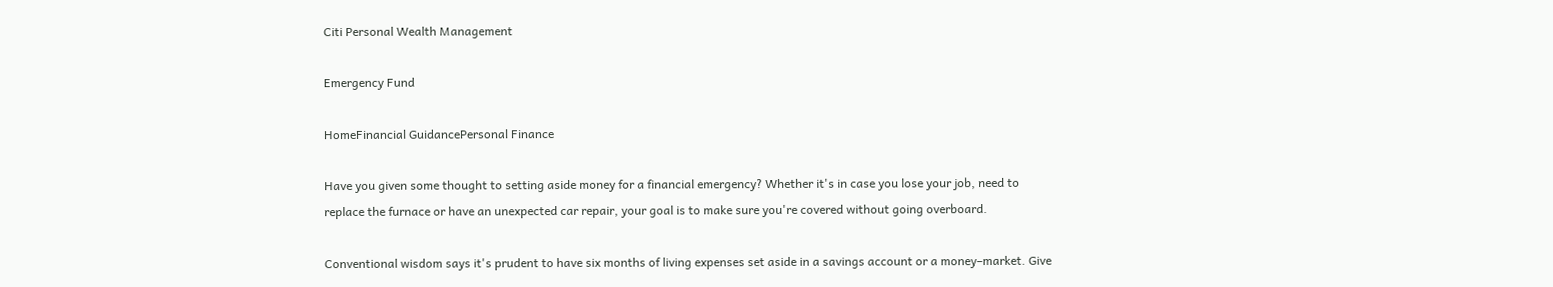Citi Personal Wealth Management

Emergency Fund

HomeFinancial GuidancePersonal Finance

Have you given some thought to setting aside money for a financial emergency? Whether it's in case you lose your job, need to replace the furnace or have an unexpected car repair, your goal is to make sure you're covered without going overboard.

Conventional wisdom says it's prudent to have six months of living expenses set aside in a savings account or a money–market. Give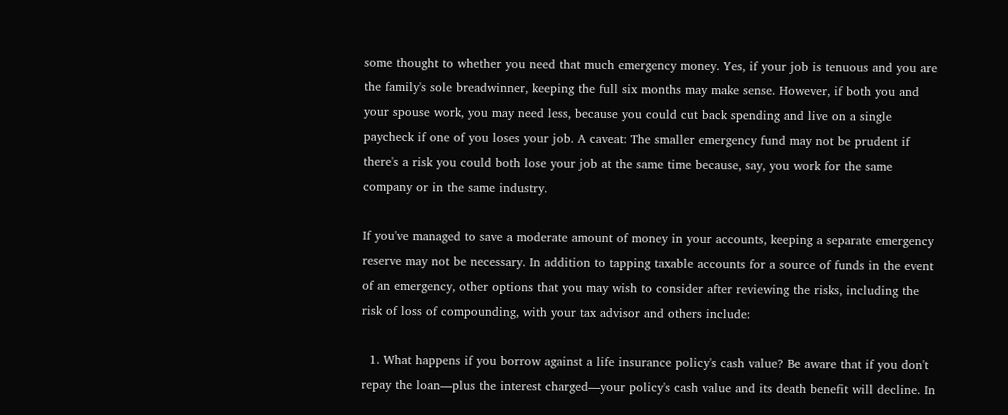some thought to whether you need that much emergency money. Yes, if your job is tenuous and you are the family's sole breadwinner, keeping the full six months may make sense. However, if both you and your spouse work, you may need less, because you could cut back spending and live on a single paycheck if one of you loses your job. A caveat: The smaller emergency fund may not be prudent if there's a risk you could both lose your job at the same time because, say, you work for the same company or in the same industry.

If you've managed to save a moderate amount of money in your accounts, keeping a separate emergency reserve may not be necessary. In addition to tapping taxable accounts for a source of funds in the event of an emergency, other options that you may wish to consider after reviewing the risks, including the risk of loss of compounding, with your tax advisor and others include:

  1. What happens if you borrow against a life insurance policy's cash value? Be aware that if you don't repay the loan—plus the interest charged—your policy's cash value and its death benefit will decline. In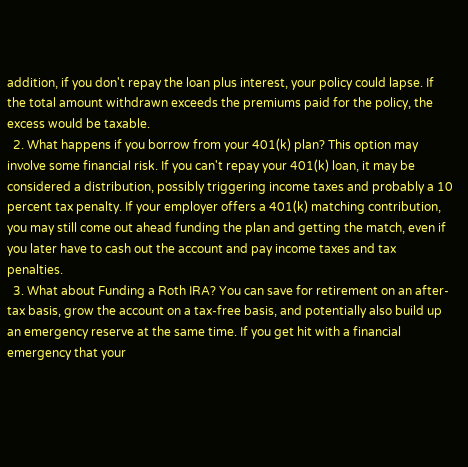addition, if you don't repay the loan plus interest, your policy could lapse. If the total amount withdrawn exceeds the premiums paid for the policy, the excess would be taxable.
  2. What happens if you borrow from your 401(k) plan? This option may involve some financial risk. If you can't repay your 401(k) loan, it may be considered a distribution, possibly triggering income taxes and probably a 10 percent tax penalty. If your employer offers a 401(k) matching contribution, you may still come out ahead funding the plan and getting the match, even if you later have to cash out the account and pay income taxes and tax penalties.
  3. What about Funding a Roth IRA? You can save for retirement on an after-tax basis, grow the account on a tax-free basis, and potentially also build up an emergency reserve at the same time. If you get hit with a financial emergency that your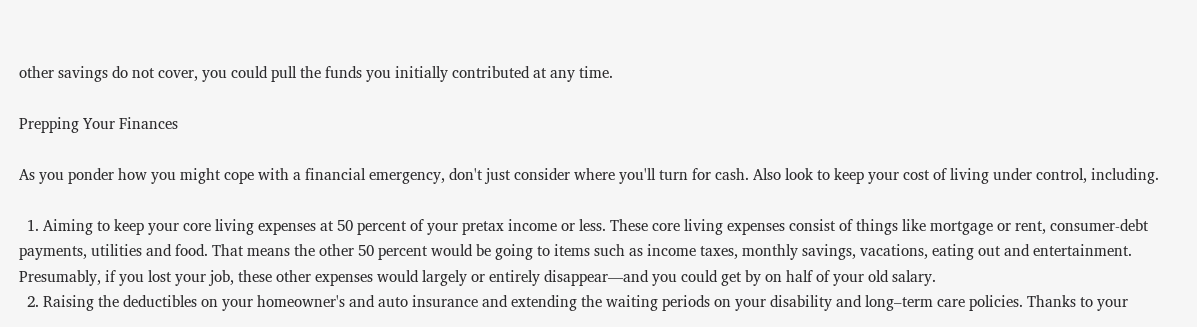other savings do not cover, you could pull the funds you initially contributed at any time.

Prepping Your Finances

As you ponder how you might cope with a financial emergency, don't just consider where you'll turn for cash. Also look to keep your cost of living under control, including.

  1. Aiming to keep your core living expenses at 50 percent of your pretax income or less. These core living expenses consist of things like mortgage or rent, consumer-debt payments, utilities and food. That means the other 50 percent would be going to items such as income taxes, monthly savings, vacations, eating out and entertainment. Presumably, if you lost your job, these other expenses would largely or entirely disappear—and you could get by on half of your old salary.
  2. Raising the deductibles on your homeowner's and auto insurance and extending the waiting periods on your disability and long–term care policies. Thanks to your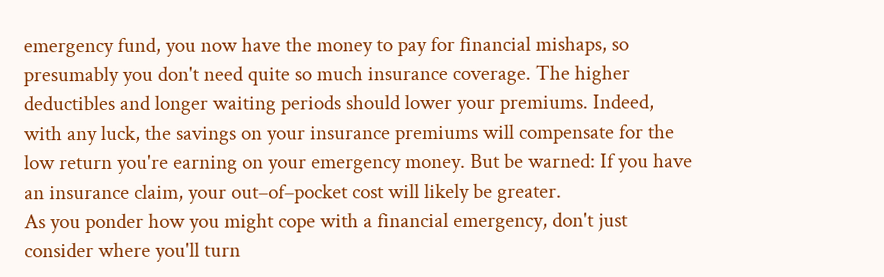emergency fund, you now have the money to pay for financial mishaps, so presumably you don't need quite so much insurance coverage. The higher deductibles and longer waiting periods should lower your premiums. Indeed, with any luck, the savings on your insurance premiums will compensate for the low return you're earning on your emergency money. But be warned: If you have an insurance claim, your out–of–pocket cost will likely be greater.
As you ponder how you might cope with a financial emergency, don't just consider where you'll turn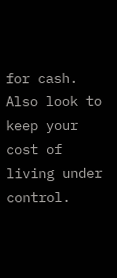for cash. Also look to keep your cost of living under control.